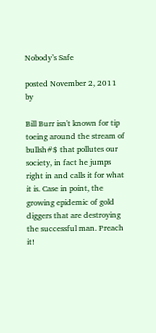Nobody’s Safe

posted November 2, 2011 by

Bill Burr isn't known for tip toeing around the stream of bullsh#$ that pollutes our society, in fact he jumps right in and calls it for what it is. Case in point, the growing epidemic of gold diggers that are destroying the successful man. Preach it!